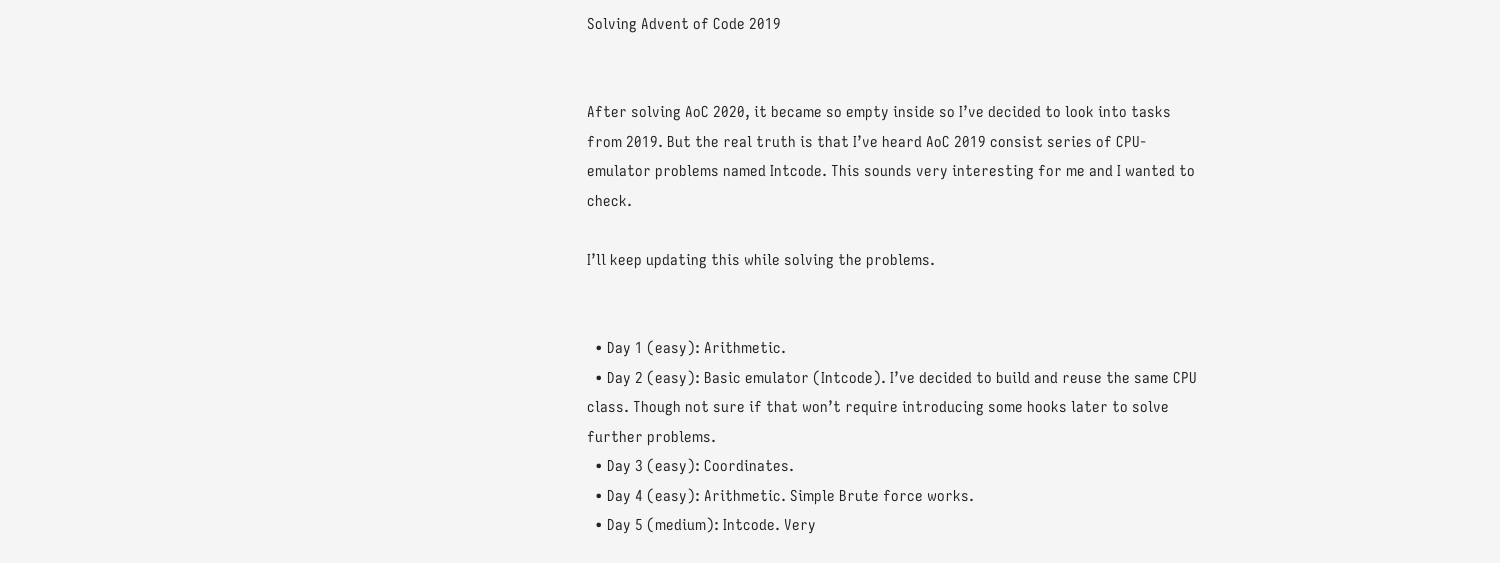Solving Advent of Code 2019


After solving AoC 2020, it became so empty inside so I’ve decided to look into tasks from 2019. But the real truth is that I’ve heard AoC 2019 consist series of CPU-emulator problems named Intcode. This sounds very interesting for me and I wanted to check.

I’ll keep updating this while solving the problems.


  • Day 1 (easy): Arithmetic.
  • Day 2 (easy): Basic emulator (Intcode). I’ve decided to build and reuse the same CPU class. Though not sure if that won’t require introducing some hooks later to solve further problems.
  • Day 3 (easy): Coordinates.
  • Day 4 (easy): Arithmetic. Simple Brute force works.
  • Day 5 (medium): Intcode. Very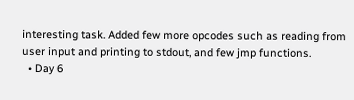interesting task. Added few more opcodes such as reading from user input and printing to stdout, and few jmp functions.
  • Day 6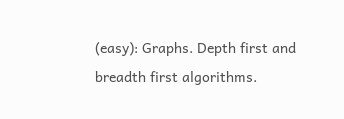(easy): Graphs. Depth first and breadth first algorithms.